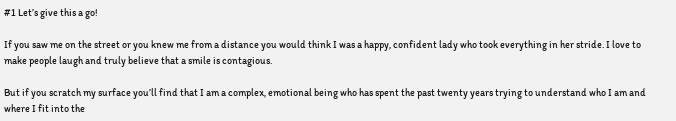#1 Let’s give this a go!

If you saw me on the street or you knew me from a distance you would think I was a happy, confident lady who took everything in her stride. I love to make people laugh and truly believe that a smile is contagious.

But if you scratch my surface you’ll find that I am a complex, emotional being who has spent the past twenty years trying to understand who I am and where I fit into the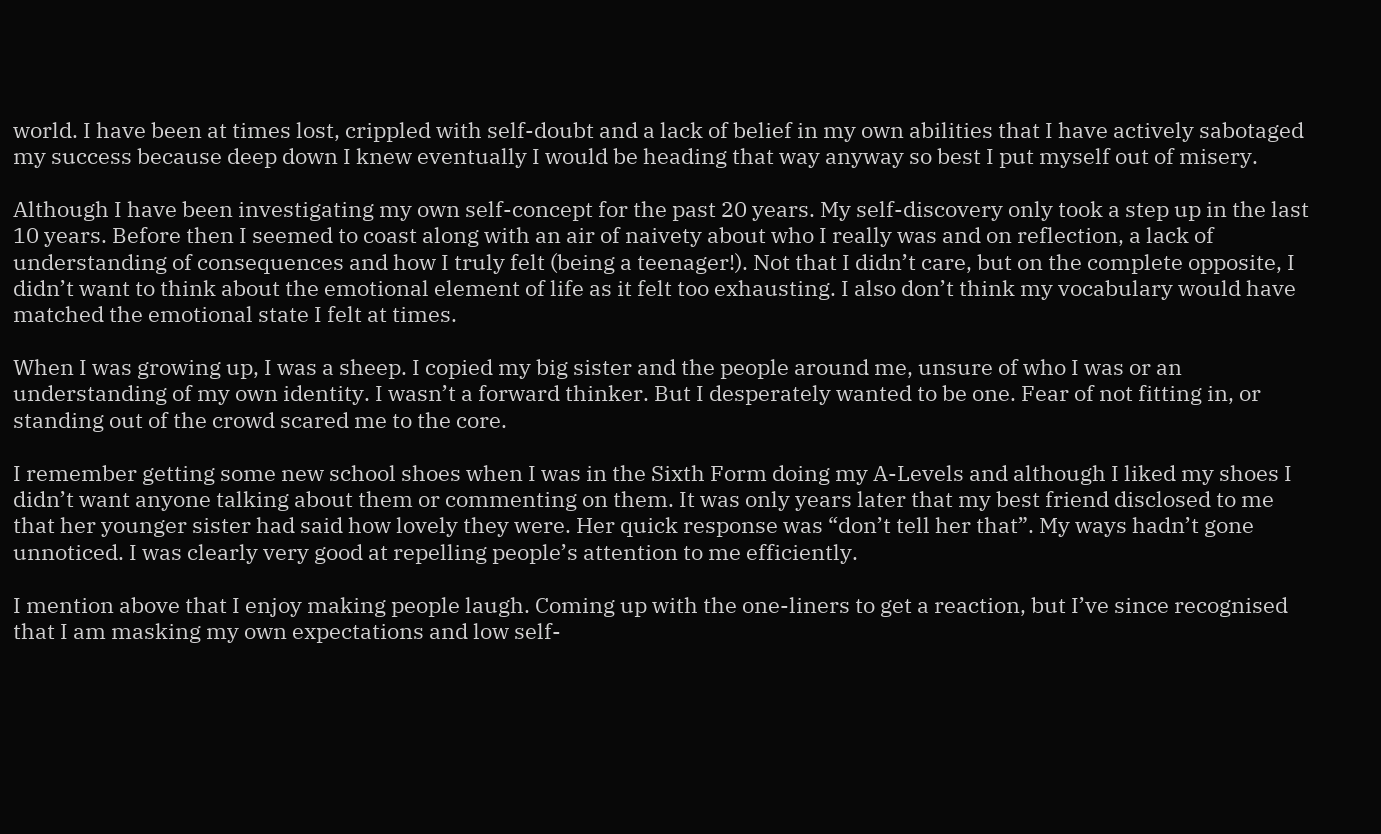world. I have been at times lost, crippled with self-doubt and a lack of belief in my own abilities that I have actively sabotaged my success because deep down I knew eventually I would be heading that way anyway so best I put myself out of misery.

Although I have been investigating my own self-concept for the past 20 years. My self-discovery only took a step up in the last 10 years. Before then I seemed to coast along with an air of naivety about who I really was and on reflection, a lack of understanding of consequences and how I truly felt (being a teenager!). Not that I didn’t care, but on the complete opposite, I didn’t want to think about the emotional element of life as it felt too exhausting. I also don’t think my vocabulary would have matched the emotional state I felt at times.

When I was growing up, I was a sheep. I copied my big sister and the people around me, unsure of who I was or an understanding of my own identity. I wasn’t a forward thinker. But I desperately wanted to be one. Fear of not fitting in, or standing out of the crowd scared me to the core.

I remember getting some new school shoes when I was in the Sixth Form doing my A-Levels and although I liked my shoes I didn’t want anyone talking about them or commenting on them. It was only years later that my best friend disclosed to me that her younger sister had said how lovely they were. Her quick response was “don’t tell her that”. My ways hadn’t gone unnoticed. I was clearly very good at repelling people’s attention to me efficiently.

I mention above that I enjoy making people laugh. Coming up with the one-liners to get a reaction, but I’ve since recognised that I am masking my own expectations and low self-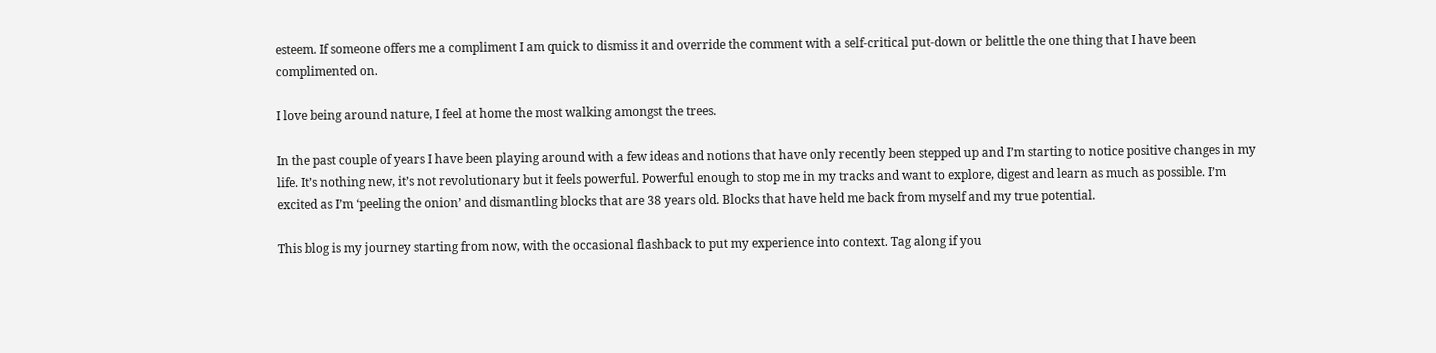esteem. If someone offers me a compliment I am quick to dismiss it and override the comment with a self-critical put-down or belittle the one thing that I have been complimented on.

I love being around nature, I feel at home the most walking amongst the trees.

In the past couple of years I have been playing around with a few ideas and notions that have only recently been stepped up and I’m starting to notice positive changes in my life. It’s nothing new, it’s not revolutionary but it feels powerful. Powerful enough to stop me in my tracks and want to explore, digest and learn as much as possible. I’m excited as I’m ‘peeling the onion’ and dismantling blocks that are 38 years old. Blocks that have held me back from myself and my true potential.

This blog is my journey starting from now, with the occasional flashback to put my experience into context. Tag along if you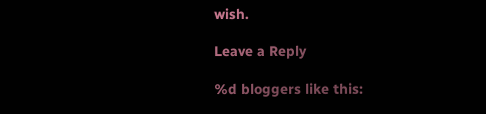wish.

Leave a Reply

%d bloggers like this: